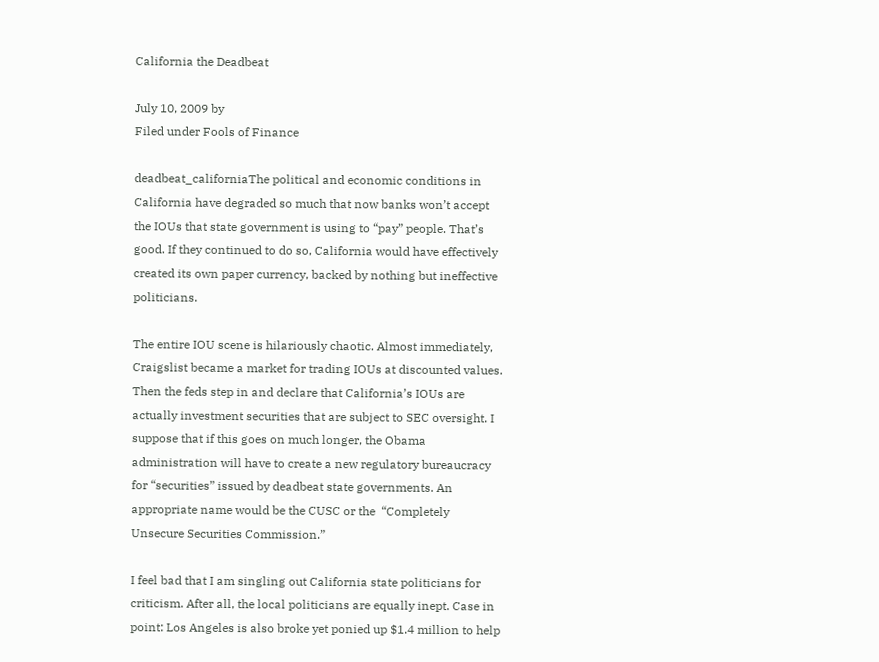California the Deadbeat

July 10, 2009 by
Filed under Fools of Finance

deadbeat_californiaThe political and economic conditions in California have degraded so much that now banks won’t accept the IOUs that state government is using to “pay” people. That’s good. If they continued to do so, California would have effectively created its own paper currency, backed by nothing but ineffective politicians.

The entire IOU scene is hilariously chaotic. Almost immediately, Craigslist became a market for trading IOUs at discounted values. Then the feds step in and declare that California’s IOUs are actually investment securities that are subject to SEC oversight. I suppose that if this goes on much longer, the Obama administration will have to create a new regulatory bureaucracy for “securities” issued by deadbeat state governments. An appropriate name would be the CUSC or the  “Completely Unsecure Securities Commission.”

I feel bad that I am singling out California state politicians for criticism. After all, the local politicians are equally inept. Case in point: Los Angeles is also broke yet ponied up $1.4 million to help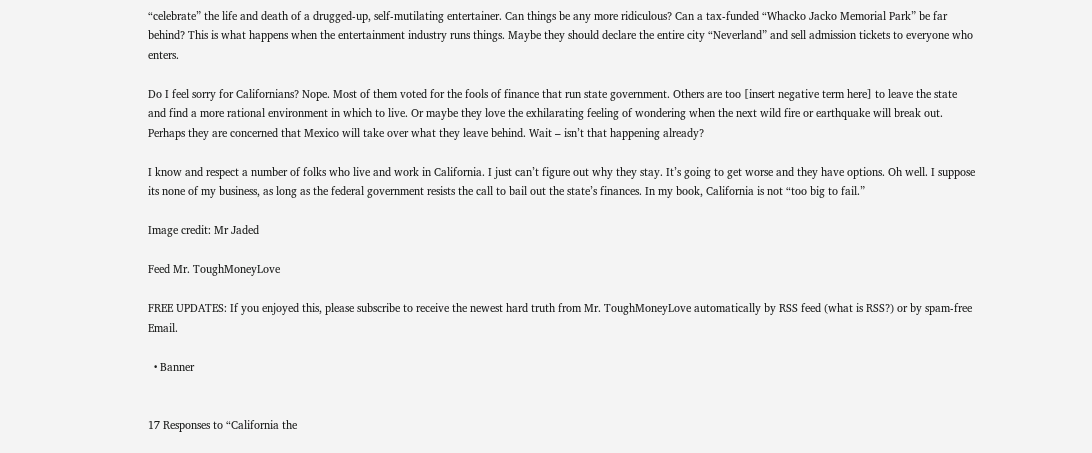“celebrate” the life and death of a drugged-up, self-mutilating entertainer. Can things be any more ridiculous? Can a tax-funded “Whacko Jacko Memorial Park” be far behind? This is what happens when the entertainment industry runs things. Maybe they should declare the entire city “Neverland” and sell admission tickets to everyone who enters.

Do I feel sorry for Californians? Nope. Most of them voted for the fools of finance that run state government. Others are too [insert negative term here] to leave the state and find a more rational environment in which to live. Or maybe they love the exhilarating feeling of wondering when the next wild fire or earthquake will break out. Perhaps they are concerned that Mexico will take over what they leave behind. Wait – isn’t that happening already?

I know and respect a number of folks who live and work in California. I just can’t figure out why they stay. It’s going to get worse and they have options. Oh well. I suppose its none of my business, as long as the federal government resists the call to bail out the state’s finances. In my book, California is not “too big to fail.”

Image credit: Mr Jaded

Feed Mr. ToughMoneyLove

FREE UPDATES: If you enjoyed this, please subscribe to receive the newest hard truth from Mr. ToughMoneyLove automatically by RSS feed (what is RSS?) or by spam-free Email.

  • Banner


17 Responses to “California the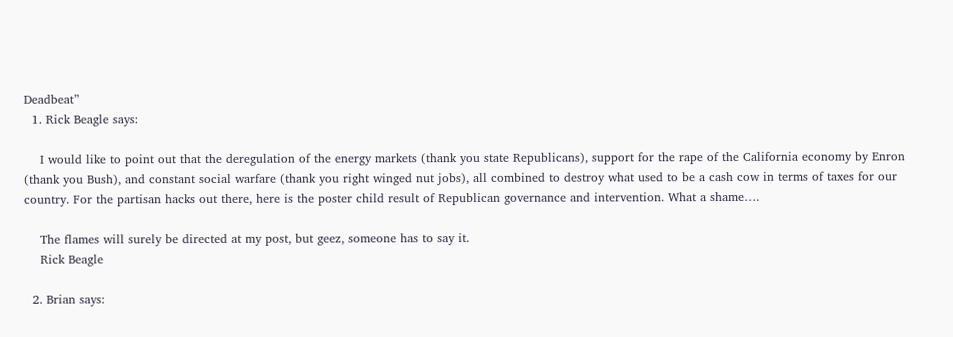Deadbeat”
  1. Rick Beagle says:

    I would like to point out that the deregulation of the energy markets (thank you state Republicans), support for the rape of the California economy by Enron (thank you Bush), and constant social warfare (thank you right winged nut jobs), all combined to destroy what used to be a cash cow in terms of taxes for our country. For the partisan hacks out there, here is the poster child result of Republican governance and intervention. What a shame….

    The flames will surely be directed at my post, but geez, someone has to say it.
    Rick Beagle

  2. Brian says: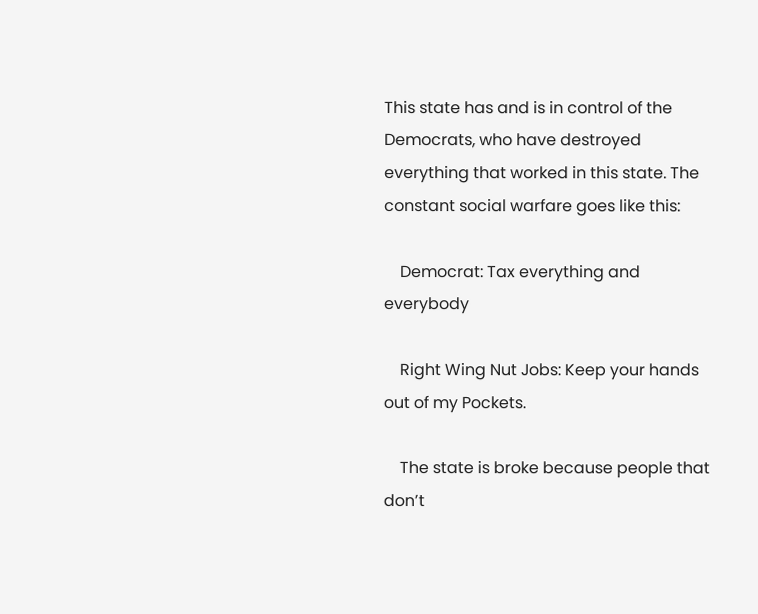This state has and is in control of the Democrats, who have destroyed everything that worked in this state. The constant social warfare goes like this:

    Democrat: Tax everything and everybody

    Right Wing Nut Jobs: Keep your hands out of my Pockets.

    The state is broke because people that don’t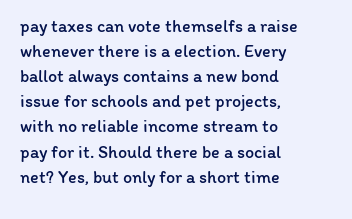pay taxes can vote themselfs a raise whenever there is a election. Every ballot always contains a new bond issue for schools and pet projects, with no reliable income stream to pay for it. Should there be a social net? Yes, but only for a short time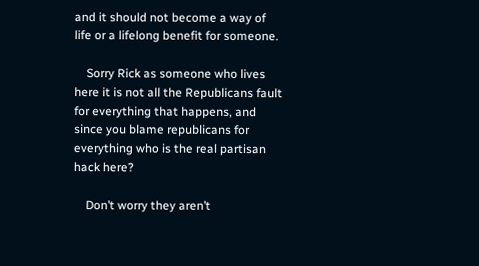and it should not become a way of life or a lifelong benefit for someone.

    Sorry Rick as someone who lives here it is not all the Republicans fault for everything that happens, and since you blame republicans for everything who is the real partisan hack here?

    Don’t worry they aren’t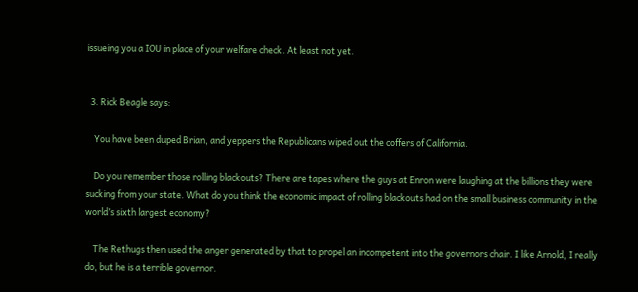issueing you a IOU in place of your welfare check. At least not yet.


  3. Rick Beagle says:

    You have been duped Brian, and yeppers the Republicans wiped out the coffers of California.

    Do you remember those rolling blackouts? There are tapes where the guys at Enron were laughing at the billions they were sucking from your state. What do you think the economic impact of rolling blackouts had on the small business community in the world’s sixth largest economy?

    The Rethugs then used the anger generated by that to propel an incompetent into the governors chair. I like Arnold, I really do, but he is a terrible governor.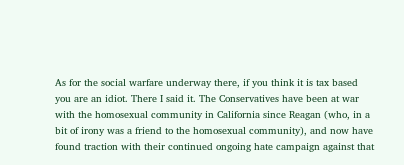As for the social warfare underway there, if you think it is tax based you are an idiot. There I said it. The Conservatives have been at war with the homosexual community in California since Reagan (who, in a bit of irony was a friend to the homosexual community), and now have found traction with their continued ongoing hate campaign against that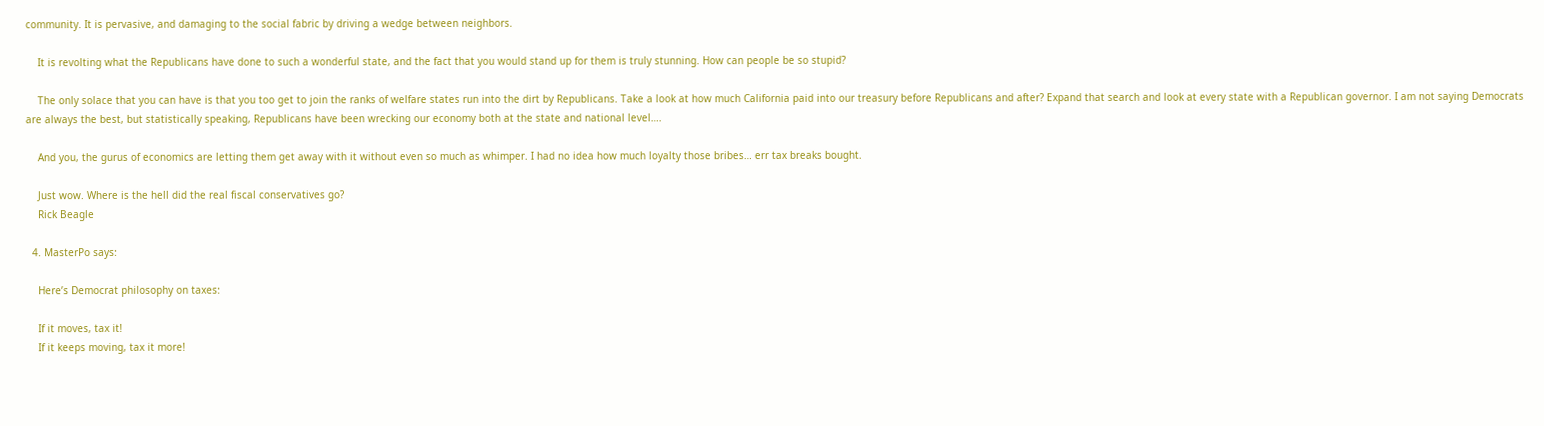community. It is pervasive, and damaging to the social fabric by driving a wedge between neighbors.

    It is revolting what the Republicans have done to such a wonderful state, and the fact that you would stand up for them is truly stunning. How can people be so stupid?

    The only solace that you can have is that you too get to join the ranks of welfare states run into the dirt by Republicans. Take a look at how much California paid into our treasury before Republicans and after? Expand that search and look at every state with a Republican governor. I am not saying Democrats are always the best, but statistically speaking, Republicans have been wrecking our economy both at the state and national level….

    And you, the gurus of economics are letting them get away with it without even so much as whimper. I had no idea how much loyalty those bribes… err tax breaks bought.

    Just wow. Where is the hell did the real fiscal conservatives go?
    Rick Beagle

  4. MasterPo says:

    Here’s Democrat philosophy on taxes:

    If it moves, tax it!
    If it keeps moving, tax it more!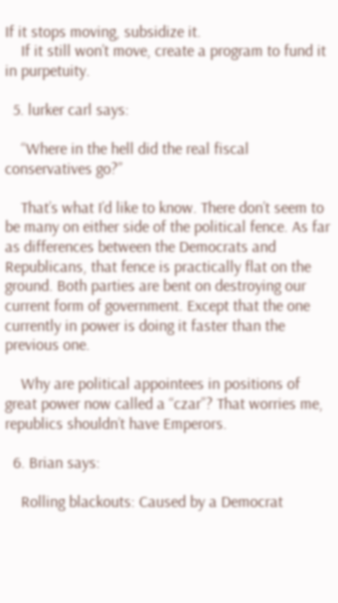If it stops moving, subsidize it.
    If it still won’t move, create a program to fund it in purpetuity.

  5. lurker carl says:

    “Where in the hell did the real fiscal conservatives go?”

    That’s what I’d like to know. There don’t seem to be many on either side of the political fence. As far as differences between the Democrats and Republicans, that fence is practically flat on the ground. Both parties are bent on destroying our current form of government. Except that the one currently in power is doing it faster than the previous one.

    Why are political appointees in positions of great power now called a “czar”? That worries me, republics shouldn’t have Emperors.

  6. Brian says:

    Rolling blackouts: Caused by a Democrat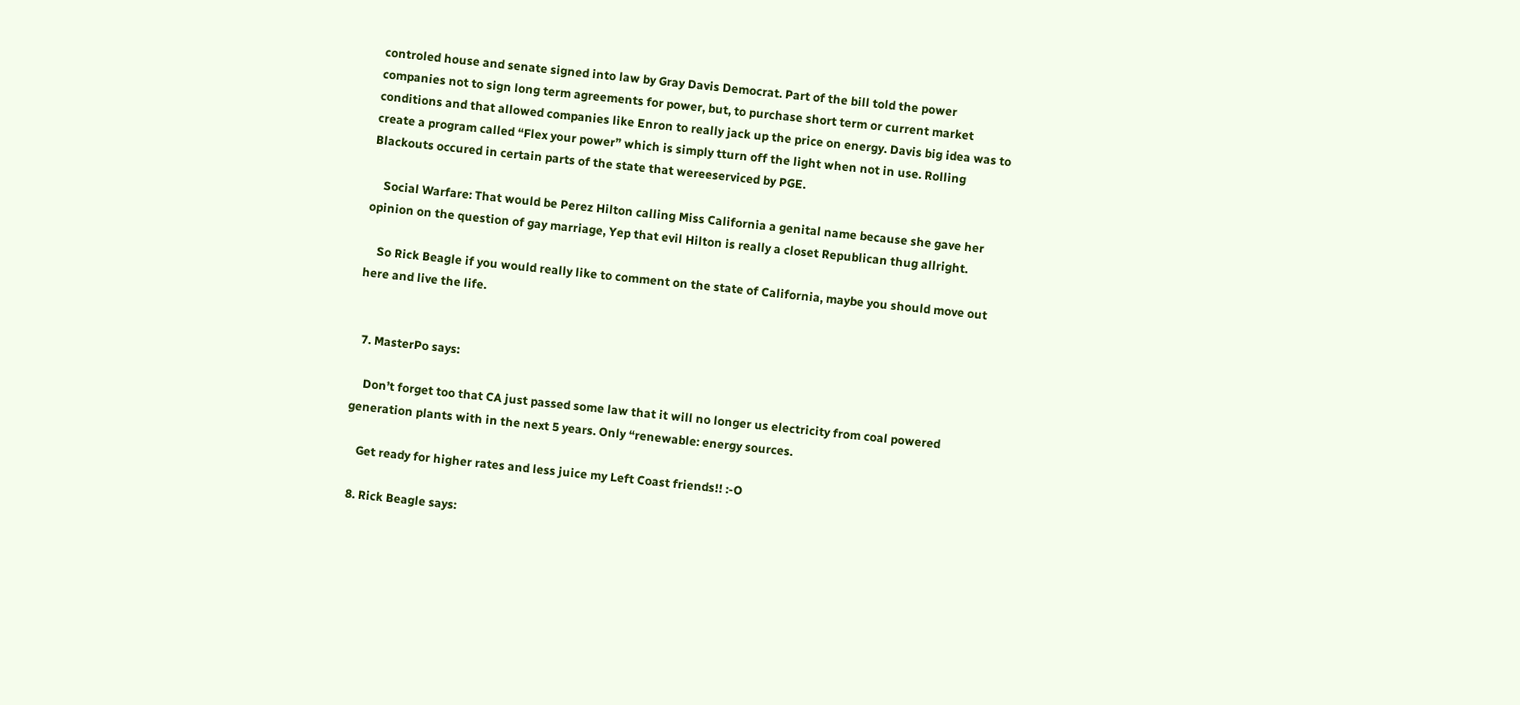controled house and senate signed into law by Gray Davis Democrat. Part of the bill told the power companies not to sign long term agreements for power, but, to purchase short term or current market conditions and that allowed companies like Enron to really jack up the price on energy. Davis big idea was to create a program called “Flex your power” which is simply tturn off the light when not in use. Rolling Blackouts occured in certain parts of the state that wereeserviced by PGE.

    Social Warfare: That would be Perez Hilton calling Miss California a genital name because she gave her opinion on the question of gay marriage, Yep that evil Hilton is really a closet Republican thug allright.

    So Rick Beagle if you would really like to comment on the state of California, maybe you should move out here and live the life.


  7. MasterPo says:

    Don’t forget too that CA just passed some law that it will no longer us electricity from coal powered generation plants with in the next 5 years. Only “renewable: energy sources.

    Get ready for higher rates and less juice my Left Coast friends!! :-O

  8. Rick Beagle says: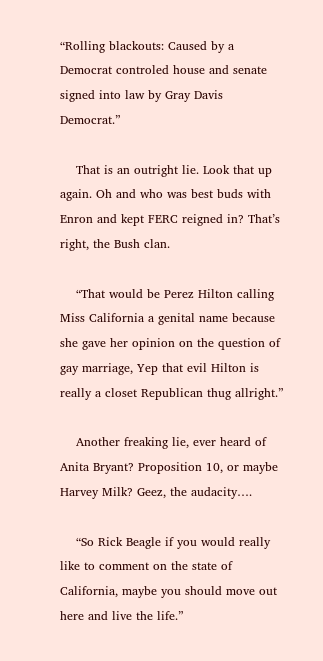“Rolling blackouts: Caused by a Democrat controled house and senate signed into law by Gray Davis Democrat.”

    That is an outright lie. Look that up again. Oh and who was best buds with Enron and kept FERC reigned in? That’s right, the Bush clan.

    “That would be Perez Hilton calling Miss California a genital name because she gave her opinion on the question of gay marriage, Yep that evil Hilton is really a closet Republican thug allright.”

    Another freaking lie, ever heard of Anita Bryant? Proposition 10, or maybe Harvey Milk? Geez, the audacity….

    “So Rick Beagle if you would really like to comment on the state of California, maybe you should move out here and live the life.”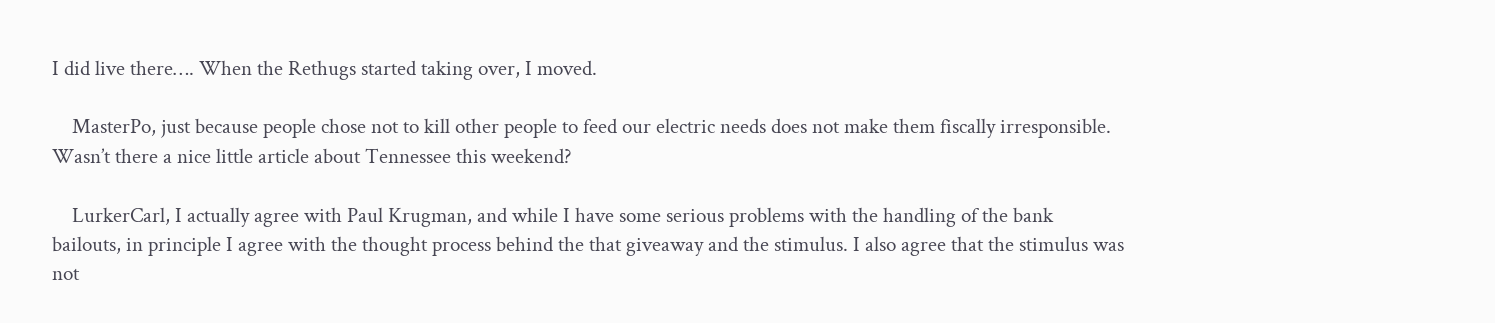I did live there…. When the Rethugs started taking over, I moved.

    MasterPo, just because people chose not to kill other people to feed our electric needs does not make them fiscally irresponsible. Wasn’t there a nice little article about Tennessee this weekend?

    LurkerCarl, I actually agree with Paul Krugman, and while I have some serious problems with the handling of the bank bailouts, in principle I agree with the thought process behind the that giveaway and the stimulus. I also agree that the stimulus was not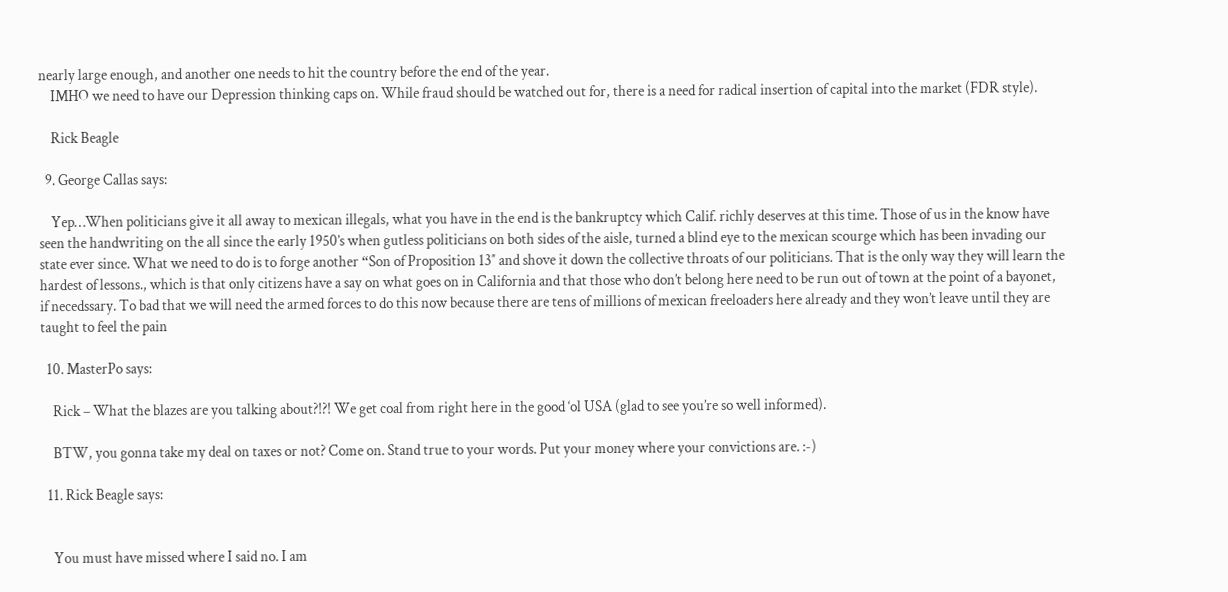nearly large enough, and another one needs to hit the country before the end of the year.
    IMHO we need to have our Depression thinking caps on. While fraud should be watched out for, there is a need for radical insertion of capital into the market (FDR style).

    Rick Beagle

  9. George Callas says:

    Yep…When politicians give it all away to mexican illegals, what you have in the end is the bankruptcy which Calif. richly deserves at this time. Those of us in the know have seen the handwriting on the all since the early 1950’s when gutless politicians on both sides of the aisle, turned a blind eye to the mexican scourge which has been invading our state ever since. What we need to do is to forge another “Son of Proposition 13″ and shove it down the collective throats of our politicians. That is the only way they will learn the hardest of lessons., which is that only citizens have a say on what goes on in California and that those who don’t belong here need to be run out of town at the point of a bayonet, if necedssary. To bad that we will need the armed forces to do this now because there are tens of millions of mexican freeloaders here already and they won’t leave until they are taught to feel the pain

  10. MasterPo says:

    Rick – What the blazes are you talking about?!?! We get coal from right here in the good ‘ol USA (glad to see you’re so well informed).

    BTW, you gonna take my deal on taxes or not? Come on. Stand true to your words. Put your money where your convictions are. :-)

  11. Rick Beagle says:


    You must have missed where I said no. I am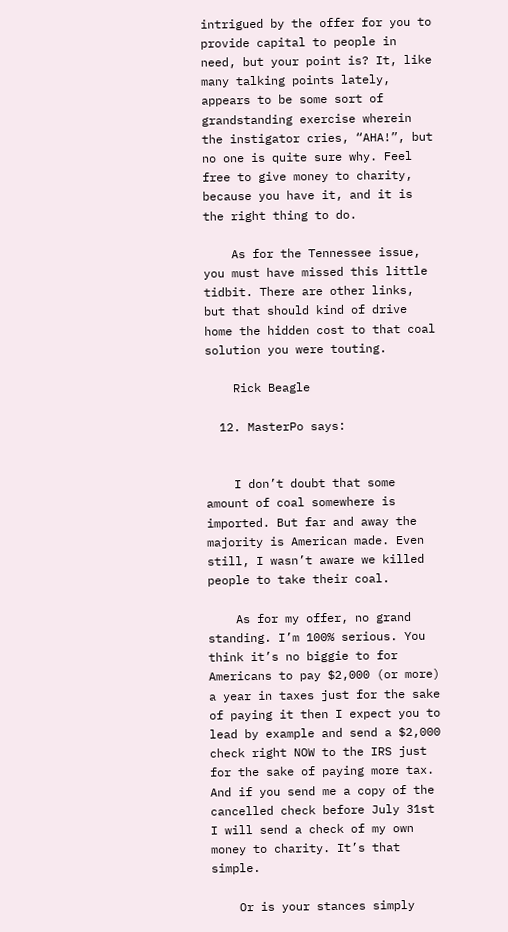intrigued by the offer for you to provide capital to people in need, but your point is? It, like many talking points lately, appears to be some sort of grandstanding exercise wherein the instigator cries, “AHA!”, but no one is quite sure why. Feel free to give money to charity, because you have it, and it is the right thing to do.

    As for the Tennessee issue, you must have missed this little tidbit. There are other links, but that should kind of drive home the hidden cost to that coal solution you were touting.

    Rick Beagle

  12. MasterPo says:


    I don’t doubt that some amount of coal somewhere is imported. But far and away the majority is American made. Even still, I wasn’t aware we killed people to take their coal.

    As for my offer, no grand standing. I’m 100% serious. You think it’s no biggie to for Americans to pay $2,000 (or more) a year in taxes just for the sake of paying it then I expect you to lead by example and send a $2,000 check right NOW to the IRS just for the sake of paying more tax. And if you send me a copy of the cancelled check before July 31st I will send a check of my own money to charity. It’s that simple.

    Or is your stances simply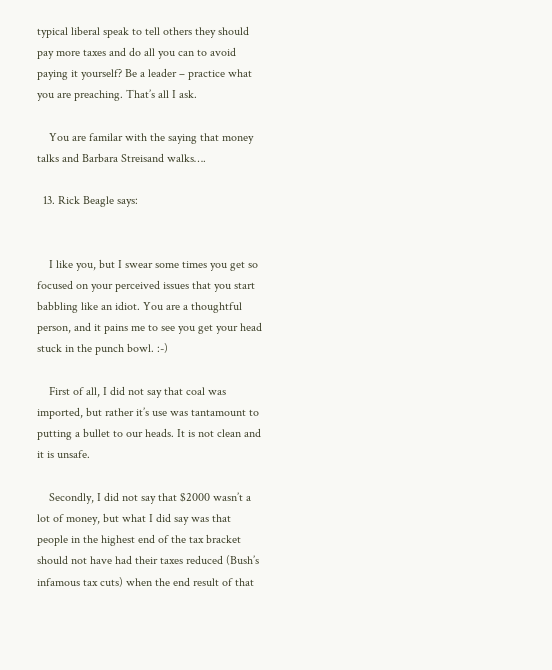typical liberal speak to tell others they should pay more taxes and do all you can to avoid paying it yourself? Be a leader – practice what you are preaching. That’s all I ask.

    You are familar with the saying that money talks and Barbara Streisand walks….

  13. Rick Beagle says:


    I like you, but I swear some times you get so focused on your perceived issues that you start babbling like an idiot. You are a thoughtful person, and it pains me to see you get your head stuck in the punch bowl. :-)

    First of all, I did not say that coal was imported, but rather it’s use was tantamount to putting a bullet to our heads. It is not clean and it is unsafe.

    Secondly, I did not say that $2000 wasn’t a lot of money, but what I did say was that people in the highest end of the tax bracket should not have had their taxes reduced (Bush’s infamous tax cuts) when the end result of that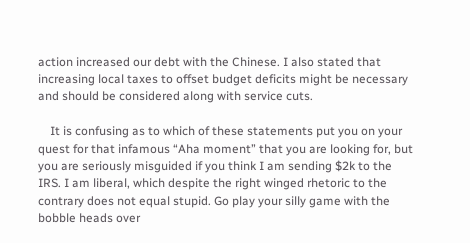action increased our debt with the Chinese. I also stated that increasing local taxes to offset budget deficits might be necessary and should be considered along with service cuts.

    It is confusing as to which of these statements put you on your quest for that infamous “Aha moment” that you are looking for, but you are seriously misguided if you think I am sending $2k to the IRS. I am liberal, which despite the right winged rhetoric to the contrary does not equal stupid. Go play your silly game with the bobble heads over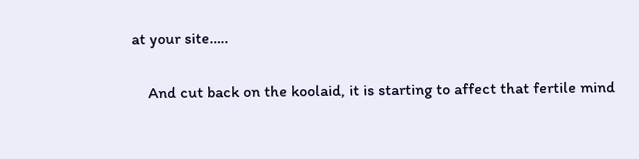at your site…..

    And cut back on the koolaid, it is starting to affect that fertile mind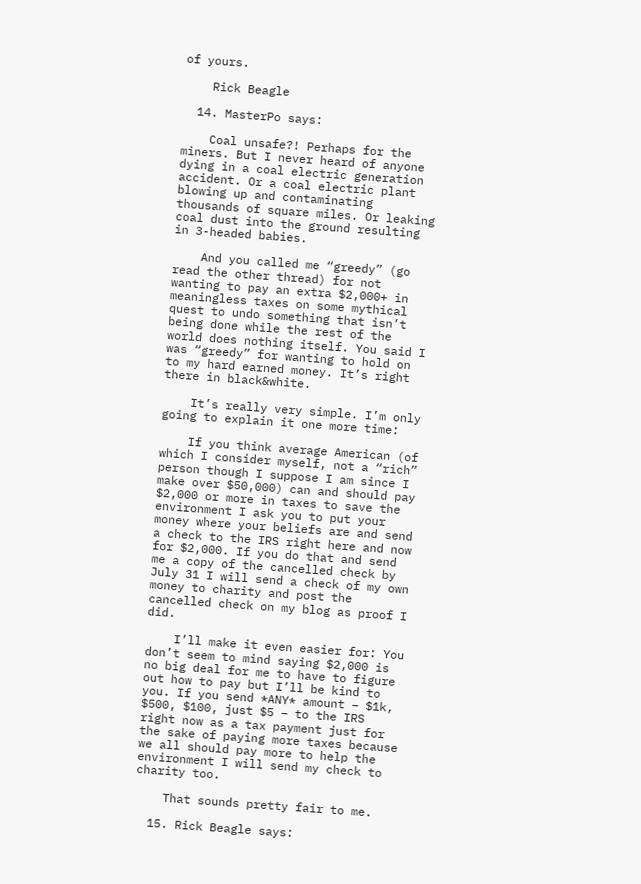of yours.

    Rick Beagle

  14. MasterPo says:

    Coal unsafe?! Perhaps for the miners. But I never heard of anyone dying in a coal electric generation accident. Or a coal electric plant blowing up and contaminating thousands of square miles. Or leaking coal dust into the ground resulting in 3-headed babies.

    And you called me “greedy” (go read the other thread) for not wanting to pay an extra $2,000+ in meaningless taxes on some mythical quest to undo something that isn’t being done while the rest of the world does nothing itself. You said I was “greedy” for wanting to hold on to my hard earned money. It’s right there in black&white.

    It’s really very simple. I’m only going to explain it one more time:

    If you think average American (of which I consider myself, not a “rich” person though I suppose I am since I make over $50,000) can and should pay $2,000 or more in taxes to save the environment I ask you to put your money where your beliefs are and send a check to the IRS right here and now for $2,000. If you do that and send me a copy of the cancelled check by July 31 I will send a check of my own money to charity and post the cancelled check on my blog as proof I did.

    I’ll make it even easier for: You don’t seem to mind saying $2,000 is no big deal for me to have to figure out how to pay but I’ll be kind to you. If you send *ANY* amount – $1k, $500, $100, just $5 – to the IRS right now as a tax payment just for the sake of paying more taxes because we all should pay more to help the environment I will send my check to charity too.

    That sounds pretty fair to me.

  15. Rick Beagle says: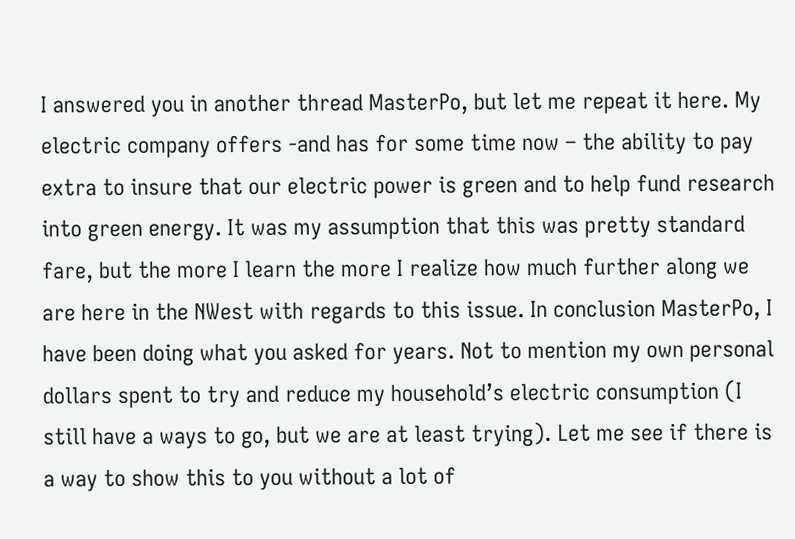I answered you in another thread MasterPo, but let me repeat it here. My electric company offers -and has for some time now – the ability to pay extra to insure that our electric power is green and to help fund research into green energy. It was my assumption that this was pretty standard fare, but the more I learn the more I realize how much further along we are here in the NWest with regards to this issue. In conclusion MasterPo, I have been doing what you asked for years. Not to mention my own personal dollars spent to try and reduce my household’s electric consumption (I still have a ways to go, but we are at least trying). Let me see if there is a way to show this to you without a lot of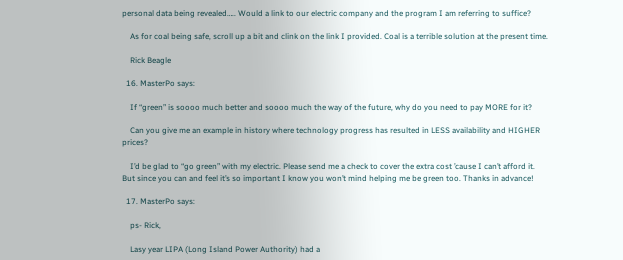personal data being revealed….. Would a link to our electric company and the program I am referring to suffice?

    As for coal being safe, scroll up a bit and clink on the link I provided. Coal is a terrible solution at the present time.

    Rick Beagle

  16. MasterPo says:

    If “green” is soooo much better and soooo much the way of the future, why do you need to pay MORE for it?

    Can you give me an example in history where technology progress has resulted in LESS availability and HIGHER prices?

    I’d be glad to “go green” with my electric. Please send me a check to cover the extra cost ’cause I can’t afford it. But since you can and feel it’s so important I know you won’t mind helping me be green too. Thanks in advance!

  17. MasterPo says:

    ps- Rick,

    Lasy year LIPA (Long Island Power Authority) had a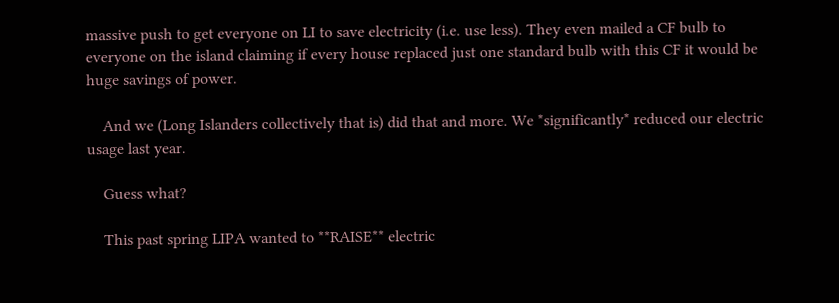massive push to get everyone on LI to save electricity (i.e. use less). They even mailed a CF bulb to everyone on the island claiming if every house replaced just one standard bulb with this CF it would be huge savings of power.

    And we (Long Islanders collectively that is) did that and more. We *significantly* reduced our electric usage last year.

    Guess what?

    This past spring LIPA wanted to **RAISE** electric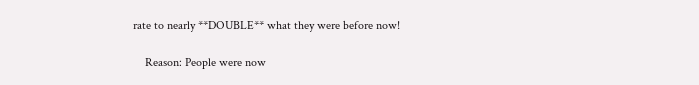rate to nearly **DOUBLE** what they were before now!

    Reason: People were now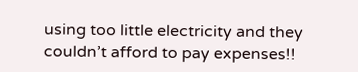using too little electricity and they couldn’t afford to pay expenses!!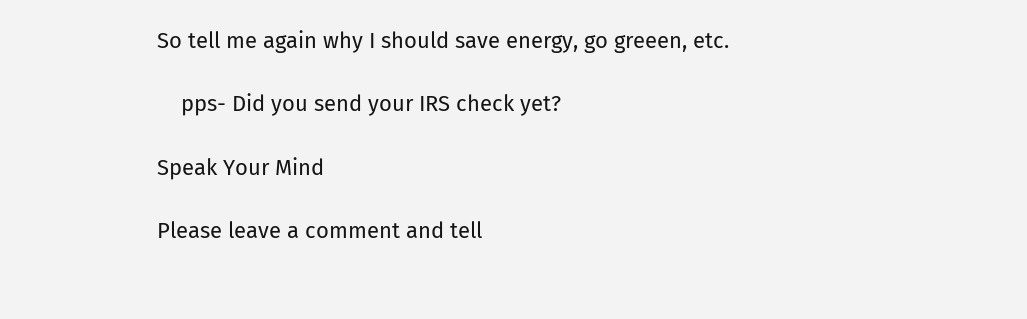So tell me again why I should save energy, go greeen, etc.

    pps- Did you send your IRS check yet?

Speak Your Mind

Please leave a comment and tell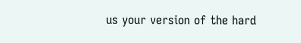us your version of the hard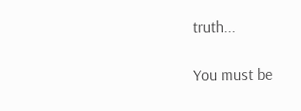truth...

You must be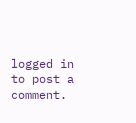logged in to post a comment.